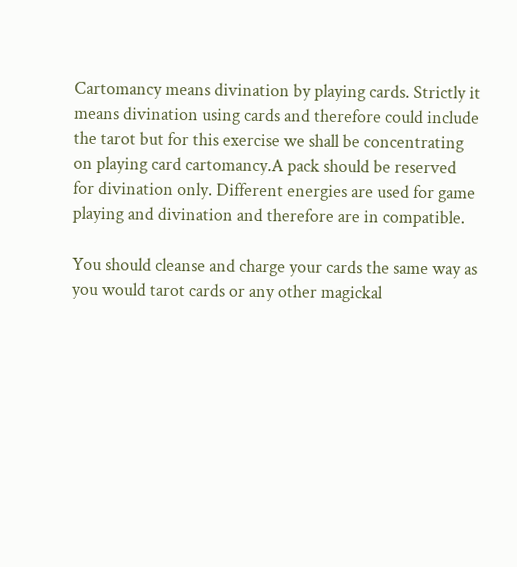Cartomancy means divination by playing cards. Strictly it means divination using cards and therefore could include the tarot but for this exercise we shall be concentrating on playing card cartomancy.A pack should be reserved for divination only. Different energies are used for game playing and divination and therefore are in compatible.

You should cleanse and charge your cards the same way as you would tarot cards or any other magickal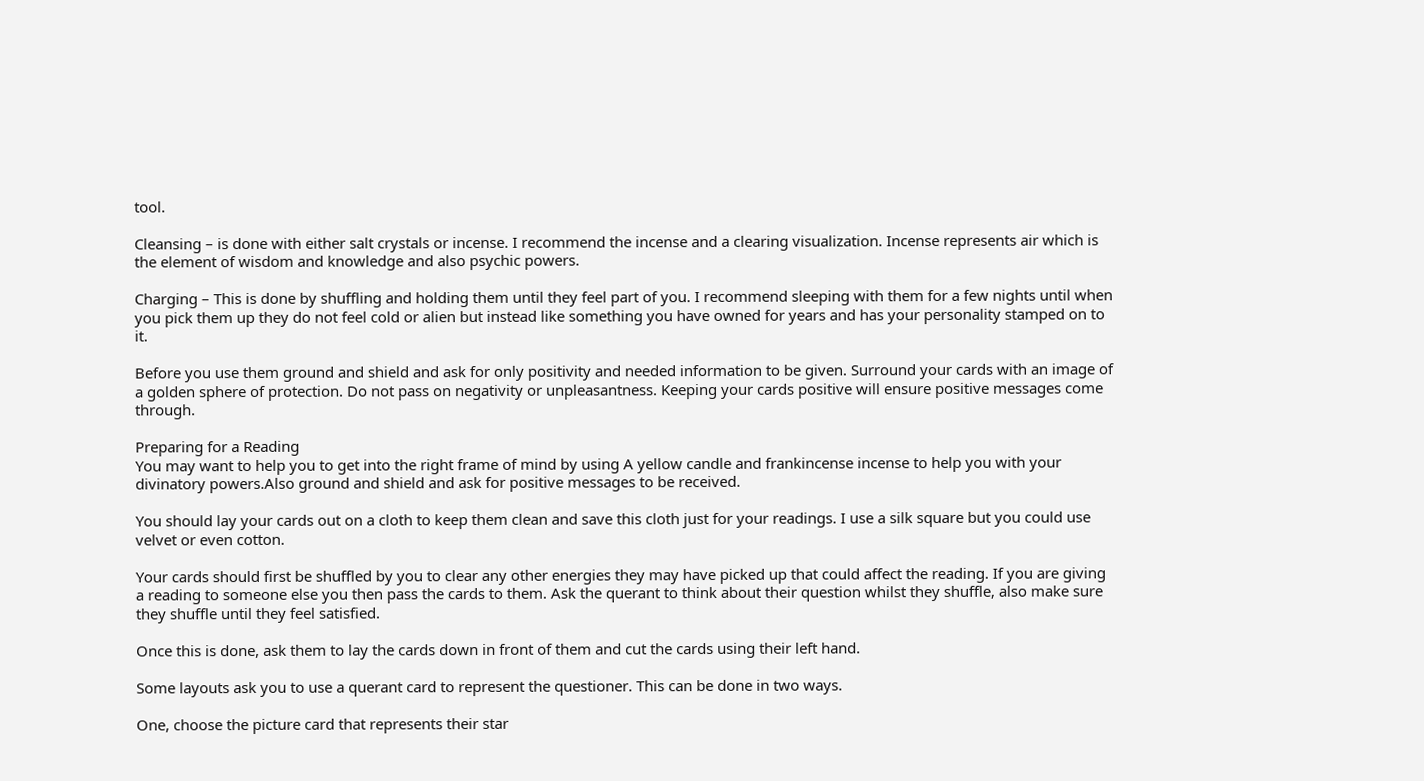tool.

Cleansing – is done with either salt crystals or incense. I recommend the incense and a clearing visualization. Incense represents air which is the element of wisdom and knowledge and also psychic powers.

Charging – This is done by shuffling and holding them until they feel part of you. I recommend sleeping with them for a few nights until when you pick them up they do not feel cold or alien but instead like something you have owned for years and has your personality stamped on to it.

Before you use them ground and shield and ask for only positivity and needed information to be given. Surround your cards with an image of a golden sphere of protection. Do not pass on negativity or unpleasantness. Keeping your cards positive will ensure positive messages come through.

Preparing for a Reading
You may want to help you to get into the right frame of mind by using A yellow candle and frankincense incense to help you with your divinatory powers.Also ground and shield and ask for positive messages to be received.

You should lay your cards out on a cloth to keep them clean and save this cloth just for your readings. I use a silk square but you could use velvet or even cotton.

Your cards should first be shuffled by you to clear any other energies they may have picked up that could affect the reading. If you are giving a reading to someone else you then pass the cards to them. Ask the querant to think about their question whilst they shuffle, also make sure they shuffle until they feel satisfied.

Once this is done, ask them to lay the cards down in front of them and cut the cards using their left hand.

Some layouts ask you to use a querant card to represent the questioner. This can be done in two ways.

One, choose the picture card that represents their star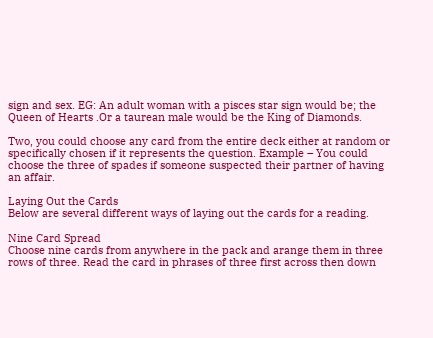sign and sex. EG: An adult woman with a pisces star sign would be; the Queen of Hearts .Or a taurean male would be the King of Diamonds.

Two, you could choose any card from the entire deck either at random or specifically chosen if it represents the question. Example – You could choose the three of spades if someone suspected their partner of having an affair.

Laying Out the Cards
Below are several different ways of laying out the cards for a reading.

Nine Card Spread
Choose nine cards from anywhere in the pack and arange them in three rows of three. Read the card in phrases of three first across then down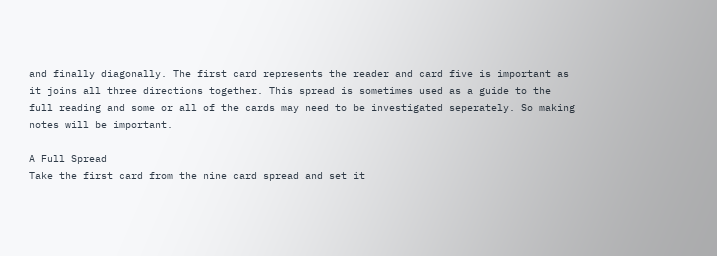and finally diagonally. The first card represents the reader and card five is important as it joins all three directions together. This spread is sometimes used as a guide to the full reading and some or all of the cards may need to be investigated seperately. So making notes will be important.

A Full Spread
Take the first card from the nine card spread and set it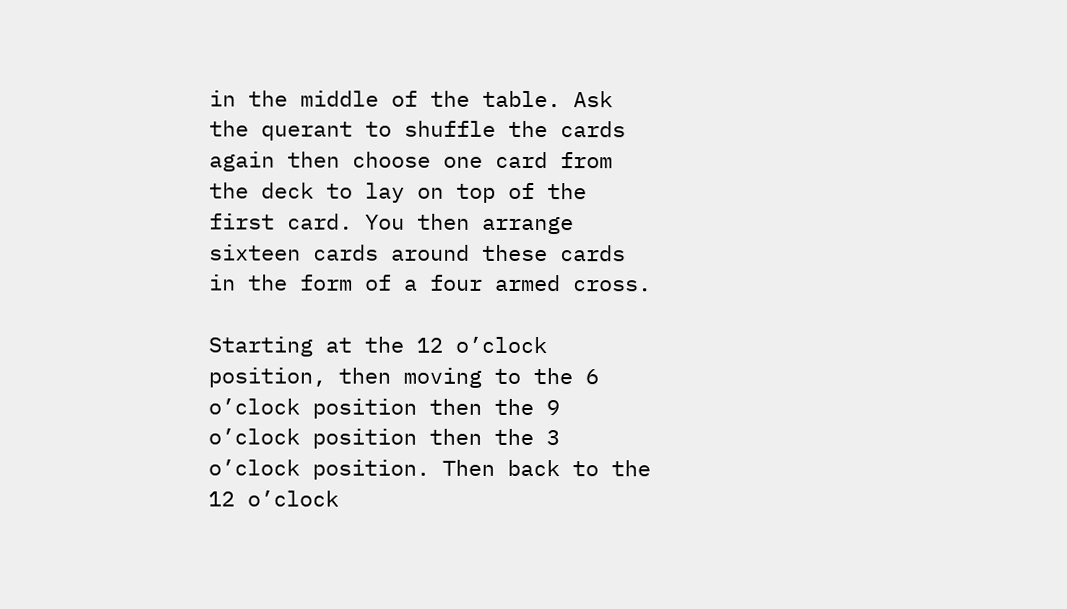in the middle of the table. Ask the querant to shuffle the cards again then choose one card from the deck to lay on top of the first card. You then arrange sixteen cards around these cards in the form of a four armed cross.

Starting at the 12 o’clock position, then moving to the 6 o’clock position then the 9 o’clock position then the 3 o’clock position. Then back to the 12 o’clock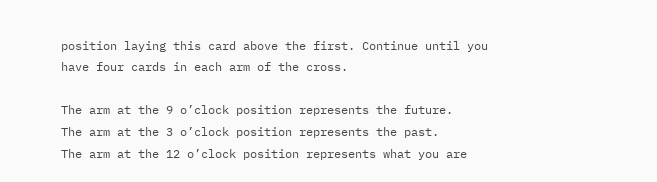position laying this card above the first. Continue until you have four cards in each arm of the cross.

The arm at the 9 o’clock position represents the future.
The arm at the 3 o’clock position represents the past.
The arm at the 12 o’clock position represents what you are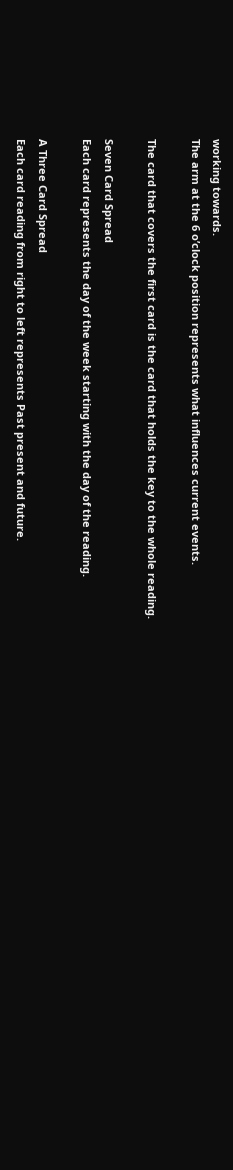working towards.
The arm at the 6 o’clock position represents what influences current events.

The card that covers the first card is the card that holds the key to the whole reading.

Seven Card Spread
Each card represents the day of the week starting with the day of the reading.

A Three Card Spread
Each card reading from right to left represents Past present and future.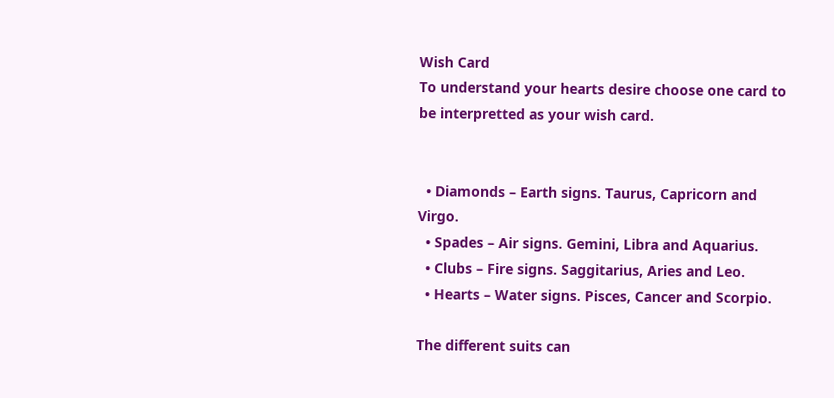Wish Card
To understand your hearts desire choose one card to be interpretted as your wish card.


  • Diamonds – Earth signs. Taurus, Capricorn and Virgo.
  • Spades – Air signs. Gemini, Libra and Aquarius.
  • Clubs – Fire signs. Saggitarius, Aries and Leo.
  • Hearts – Water signs. Pisces, Cancer and Scorpio.

The different suits can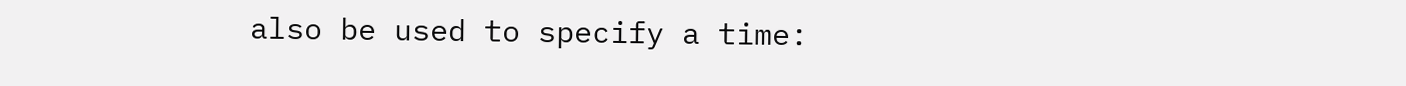also be used to specify a time: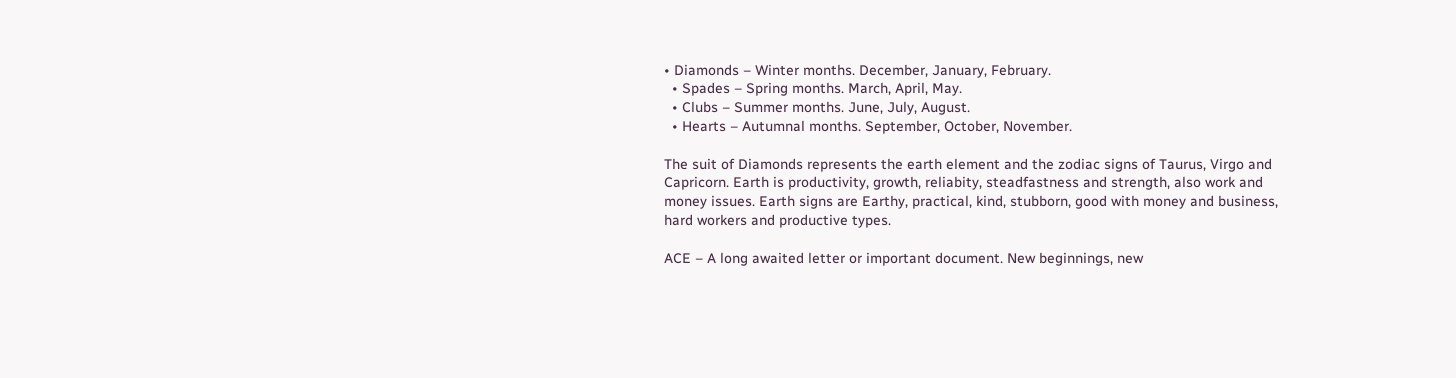• Diamonds – Winter months. December, January, February.
  • Spades – Spring months. March, April, May.
  • Clubs – Summer months. June, July, August.
  • Hearts – Autumnal months. September, October, November.

The suit of Diamonds represents the earth element and the zodiac signs of Taurus, Virgo and Capricorn. Earth is productivity, growth, reliabity, steadfastness and strength, also work and money issues. Earth signs are Earthy, practical, kind, stubborn, good with money and business, hard workers and productive types.

ACE – A long awaited letter or important document. New beginnings, new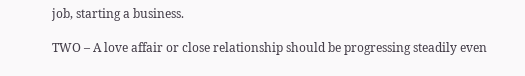job, starting a business.

TWO – A love affair or close relationship should be progressing steadily even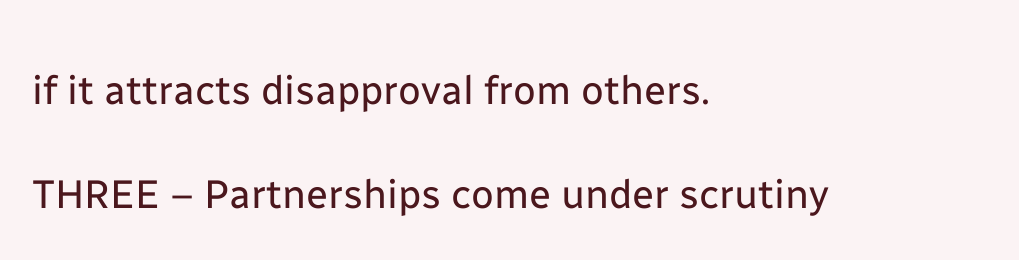if it attracts disapproval from others.

THREE – Partnerships come under scrutiny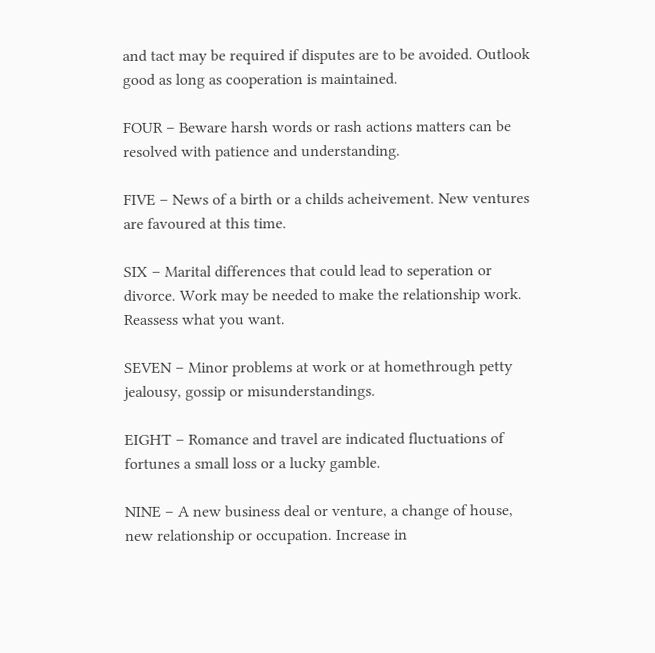and tact may be required if disputes are to be avoided. Outlook good as long as cooperation is maintained.

FOUR – Beware harsh words or rash actions matters can be resolved with patience and understanding.

FIVE – News of a birth or a childs acheivement. New ventures are favoured at this time.

SIX – Marital differences that could lead to seperation or divorce. Work may be needed to make the relationship work. Reassess what you want.

SEVEN – Minor problems at work or at homethrough petty jealousy, gossip or misunderstandings.

EIGHT – Romance and travel are indicated fluctuations of fortunes a small loss or a lucky gamble.

NINE – A new business deal or venture, a change of house, new relationship or occupation. Increase in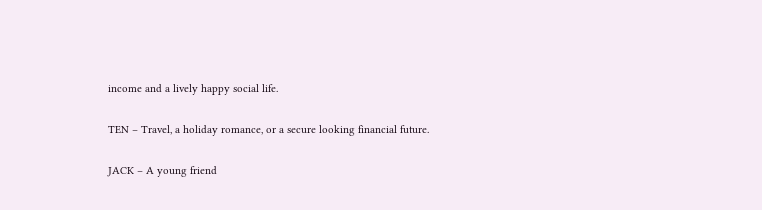income and a lively happy social life.

TEN – Travel, a holiday romance, or a secure looking financial future.

JACK – A young friend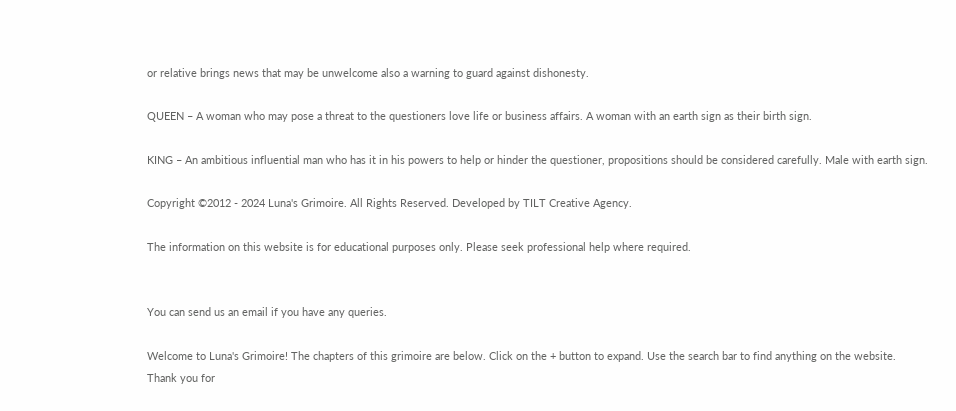or relative brings news that may be unwelcome also a warning to guard against dishonesty.

QUEEN – A woman who may pose a threat to the questioners love life or business affairs. A woman with an earth sign as their birth sign.

KING – An ambitious influential man who has it in his powers to help or hinder the questioner, propositions should be considered carefully. Male with earth sign.

Copyright ©2012 - 2024 Luna's Grimoire. All Rights Reserved. Developed by TILT Creative Agency.

The information on this website is for educational purposes only. Please seek professional help where required.


You can send us an email if you have any queries.

Welcome to Luna's Grimoire! The chapters of this grimoire are below. Click on the + button to expand. Use the search bar to find anything on the website.
Thank you for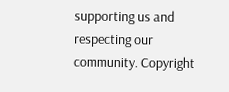supporting us and respecting our community. Copyright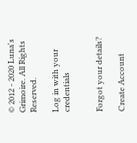© 2012 - 2020 Luna's Grimoire. All Rights Reserved.

Log in with your credentials


Forgot your details?

Create Account